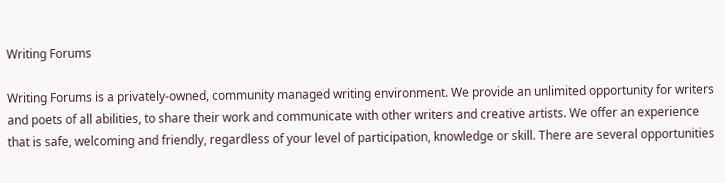Writing Forums

Writing Forums is a privately-owned, community managed writing environment. We provide an unlimited opportunity for writers and poets of all abilities, to share their work and communicate with other writers and creative artists. We offer an experience that is safe, welcoming and friendly, regardless of your level of participation, knowledge or skill. There are several opportunities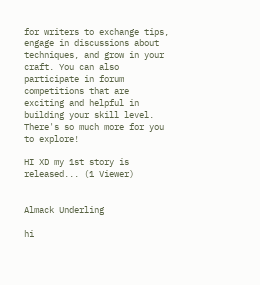for writers to exchange tips, engage in discussions about techniques, and grow in your craft. You can also participate in forum competitions that are exciting and helpful in building your skill level. There's so much more for you to explore!

HI XD my 1st story is released... (1 Viewer)


Almack Underling

hi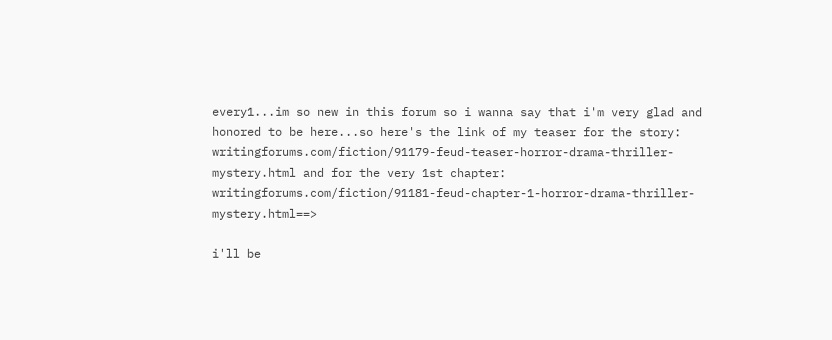every1...im so new in this forum so i wanna say that i'm very glad and honored to be here...so here's the link of my teaser for the story: writingforums.com/fiction/91179-feud-teaser-horror-drama-thriller-mystery.html and for the very 1st chapter: writingforums.com/fiction/91181-feud-chapter-1-horror-drama-thriller-mystery.html==>

i'll be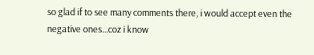so glad if to see many comments there, i would accept even the negative ones...coz i know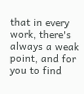that in every work, there's always a weak point, and for you to find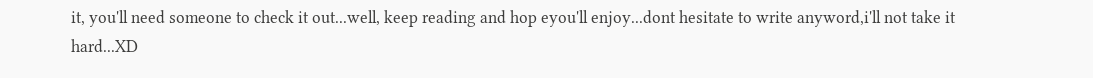it, you'll need someone to check it out...well, keep reading and hop eyou'll enjoy...dont hesitate to write anyword,i'll not take it hard...XD